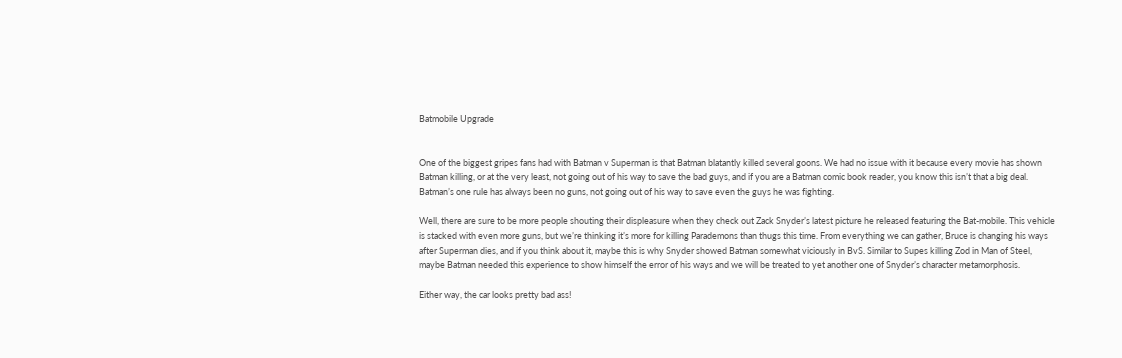Batmobile Upgrade


One of the biggest gripes fans had with Batman v Superman is that Batman blatantly killed several goons. We had no issue with it because every movie has shown Batman killing, or at the very least, not going out of his way to save the bad guys, and if you are a Batman comic book reader, you know this isn’t that a big deal. Batman’s one rule has always been no guns, not going out of his way to save even the guys he was fighting.

Well, there are sure to be more people shouting their displeasure when they check out Zack Snyder’s latest picture he released featuring the Bat-mobile. This vehicle is stacked with even more guns, but we’re thinking it’s more for killing Parademons than thugs this time. From everything we can gather, Bruce is changing his ways after Superman dies, and if you think about it, maybe this is why Snyder showed Batman somewhat viciously in BvS. Similar to Supes killing Zod in Man of Steel, maybe Batman needed this experience to show himself the error of his ways and we will be treated to yet another one of Snyder’s character metamorphosis.

Either way, the car looks pretty bad ass!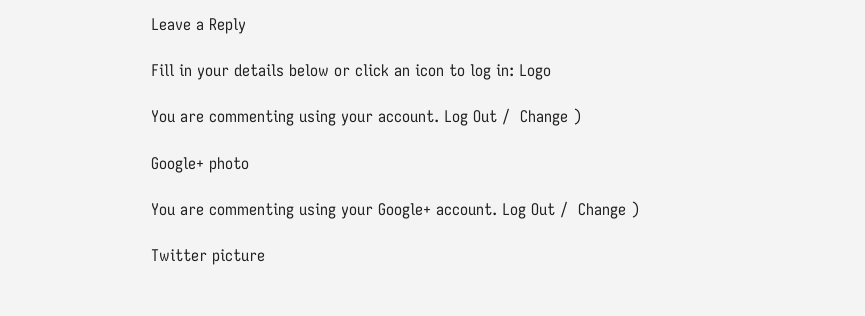Leave a Reply

Fill in your details below or click an icon to log in: Logo

You are commenting using your account. Log Out /  Change )

Google+ photo

You are commenting using your Google+ account. Log Out /  Change )

Twitter picture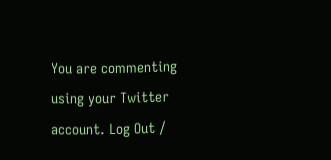You are commenting using your Twitter account. Log Out /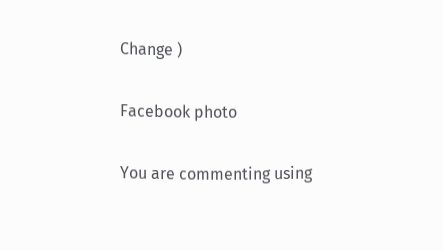Change )

Facebook photo

You are commenting using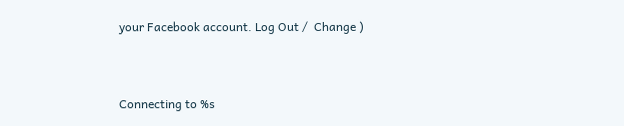your Facebook account. Log Out /  Change )


Connecting to %s